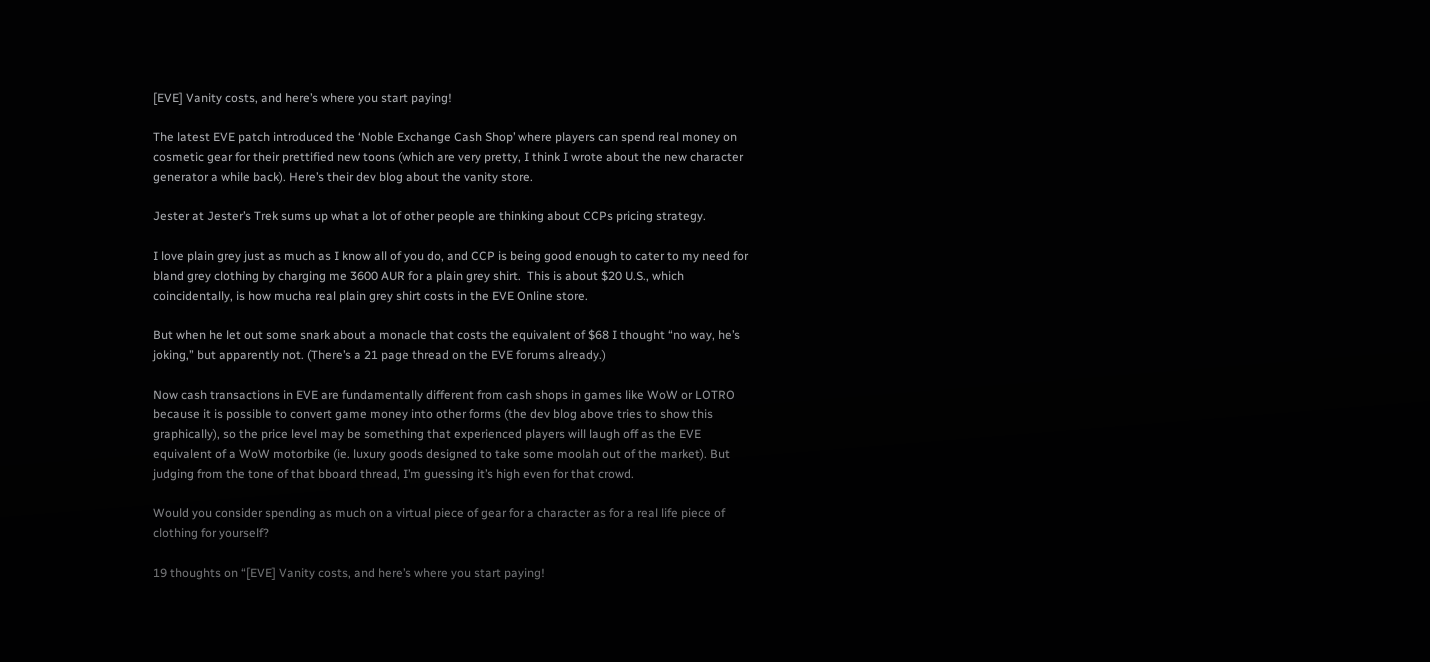[EVE] Vanity costs, and here’s where you start paying!

The latest EVE patch introduced the ‘Noble Exchange Cash Shop’ where players can spend real money on cosmetic gear for their prettified new toons (which are very pretty, I think I wrote about the new character generator a while back). Here’s their dev blog about the vanity store.

Jester at Jester’s Trek sums up what a lot of other people are thinking about CCPs pricing strategy.

I love plain grey just as much as I know all of you do, and CCP is being good enough to cater to my need for bland grey clothing by charging me 3600 AUR for a plain grey shirt.  This is about $20 U.S., which coincidentally, is how mucha real plain grey shirt costs in the EVE Online store.

But when he let out some snark about a monacle that costs the equivalent of $68 I thought “no way, he’s joking,” but apparently not. (There’s a 21 page thread on the EVE forums already.)

Now cash transactions in EVE are fundamentally different from cash shops in games like WoW or LOTRO because it is possible to convert game money into other forms (the dev blog above tries to show this graphically), so the price level may be something that experienced players will laugh off as the EVE equivalent of a WoW motorbike (ie. luxury goods designed to take some moolah out of the market). But judging from the tone of that bboard thread, I’m guessing it’s high even for that crowd.

Would you consider spending as much on a virtual piece of gear for a character as for a real life piece of clothing for yourself?

19 thoughts on “[EVE] Vanity costs, and here’s where you start paying!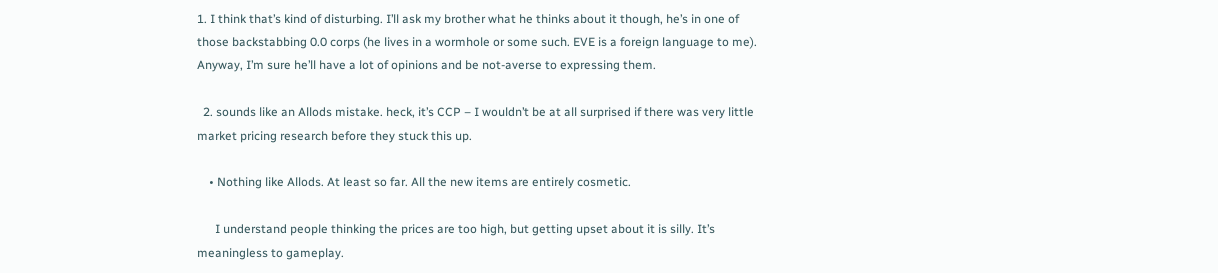1. I think that’s kind of disturbing. I’ll ask my brother what he thinks about it though, he’s in one of those backstabbing 0.0 corps (he lives in a wormhole or some such. EVE is a foreign language to me). Anyway, I’m sure he’ll have a lot of opinions and be not-averse to expressing them.

  2. sounds like an Allods mistake. heck, it’s CCP – I wouldn’t be at all surprised if there was very little market pricing research before they stuck this up.

    • Nothing like Allods. At least so far. All the new items are entirely cosmetic.

      I understand people thinking the prices are too high, but getting upset about it is silly. It’s meaningless to gameplay.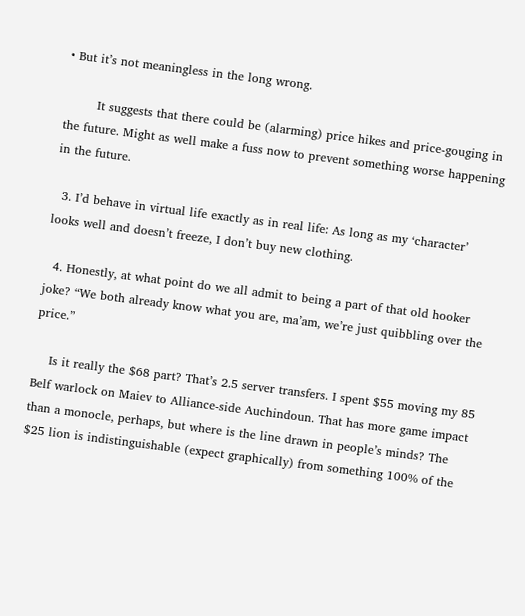• But it’s not meaningless in the long wrong.

        It suggests that there could be (alarming) price hikes and price-gouging in the future. Might as well make a fuss now to prevent something worse happening in the future.

  3. I’d behave in virtual life exactly as in real life: As long as my ‘character’ looks well and doesn’t freeze, I don’t buy new clothing.

  4. Honestly, at what point do we all admit to being a part of that old hooker joke? “We both already know what you are, ma’am, we’re just quibbling over the price.”

    Is it really the $68 part? That’s 2.5 server transfers. I spent $55 moving my 85 Belf warlock on Maiev to Alliance-side Auchindoun. That has more game impact than a monocle, perhaps, but where is the line drawn in people’s minds? The $25 lion is indistinguishable (expect graphically) from something 100% of the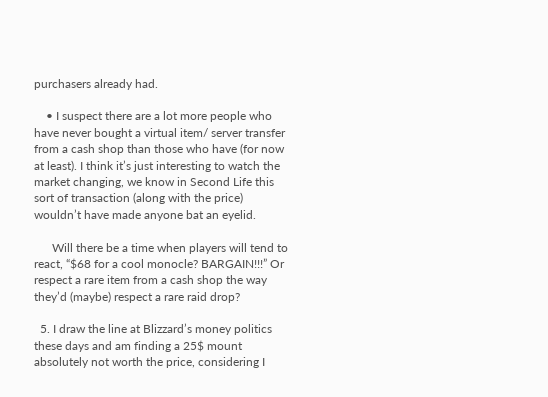purchasers already had.

    • I suspect there are a lot more people who have never bought a virtual item/ server transfer from a cash shop than those who have (for now at least). I think it’s just interesting to watch the market changing, we know in Second Life this sort of transaction (along with the price) wouldn’t have made anyone bat an eyelid.

      Will there be a time when players will tend to react, “$68 for a cool monocle? BARGAIN!!!” Or respect a rare item from a cash shop the way they’d (maybe) respect a rare raid drop?

  5. I draw the line at Blizzard’s money politics these days and am finding a 25$ mount absolutely not worth the price, considering I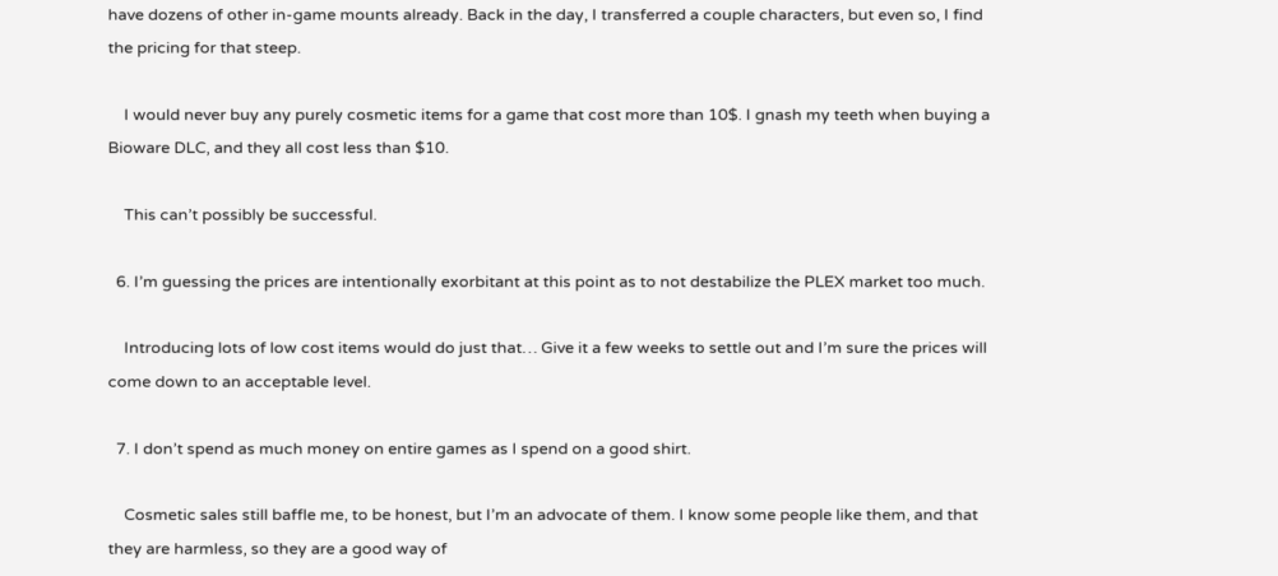have dozens of other in-game mounts already. Back in the day, I transferred a couple characters, but even so, I find the pricing for that steep.

    I would never buy any purely cosmetic items for a game that cost more than 10$. I gnash my teeth when buying a Bioware DLC, and they all cost less than $10.

    This can’t possibly be successful.

  6. I’m guessing the prices are intentionally exorbitant at this point as to not destabilize the PLEX market too much.

    Introducing lots of low cost items would do just that… Give it a few weeks to settle out and I’m sure the prices will come down to an acceptable level.

  7. I don’t spend as much money on entire games as I spend on a good shirt.

    Cosmetic sales still baffle me, to be honest, but I’m an advocate of them. I know some people like them, and that they are harmless, so they are a good way of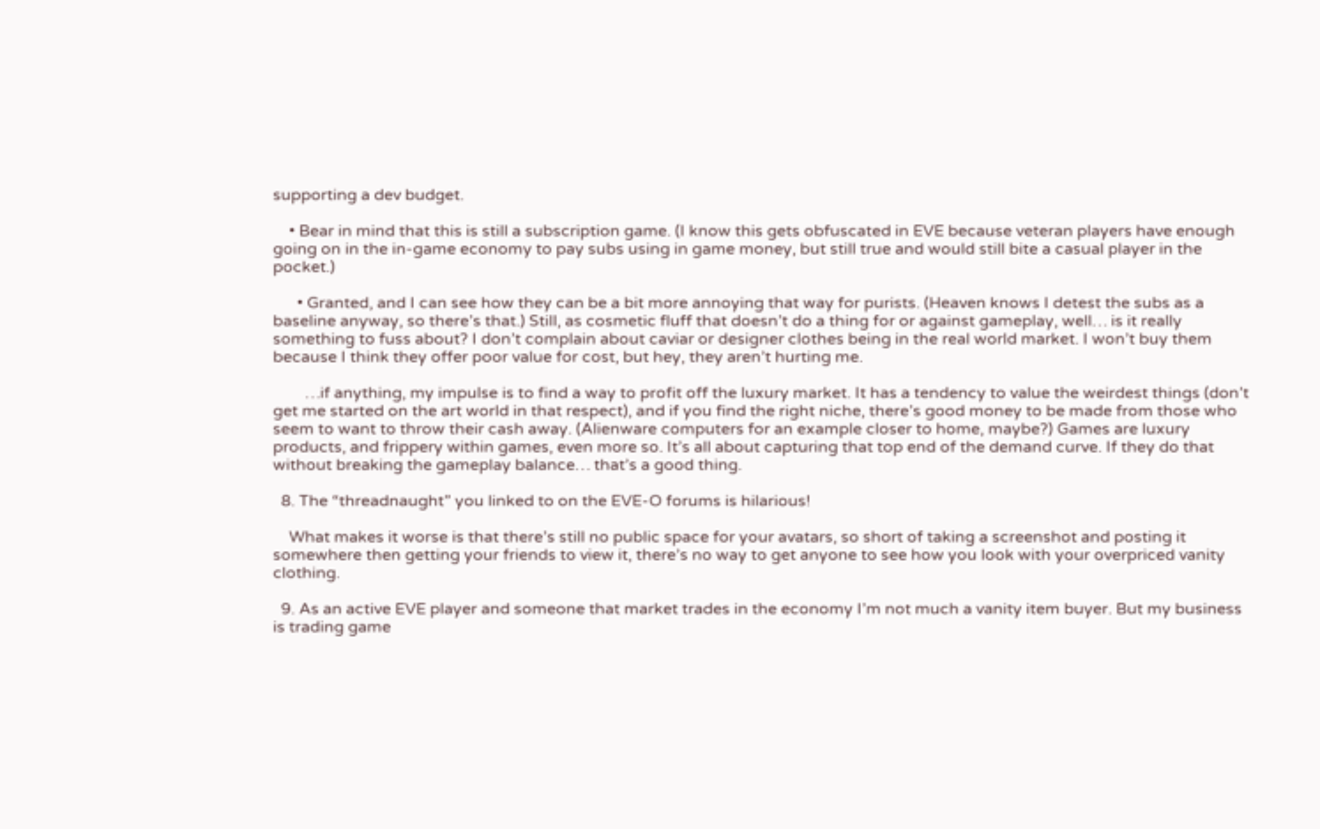supporting a dev budget.

    • Bear in mind that this is still a subscription game. (I know this gets obfuscated in EVE because veteran players have enough going on in the in-game economy to pay subs using in game money, but still true and would still bite a casual player in the pocket.)

      • Granted, and I can see how they can be a bit more annoying that way for purists. (Heaven knows I detest the subs as a baseline anyway, so there’s that.) Still, as cosmetic fluff that doesn’t do a thing for or against gameplay, well… is it really something to fuss about? I don’t complain about caviar or designer clothes being in the real world market. I won’t buy them because I think they offer poor value for cost, but hey, they aren’t hurting me.

        …if anything, my impulse is to find a way to profit off the luxury market. It has a tendency to value the weirdest things (don’t get me started on the art world in that respect), and if you find the right niche, there’s good money to be made from those who seem to want to throw their cash away. (Alienware computers for an example closer to home, maybe?) Games are luxury products, and frippery within games, even more so. It’s all about capturing that top end of the demand curve. If they do that without breaking the gameplay balance… that’s a good thing.

  8. The “threadnaught” you linked to on the EVE-O forums is hilarious!

    What makes it worse is that there’s still no public space for your avatars, so short of taking a screenshot and posting it somewhere then getting your friends to view it, there’s no way to get anyone to see how you look with your overpriced vanity clothing.

  9. As an active EVE player and someone that market trades in the economy I’m not much a vanity item buyer. But my business is trading game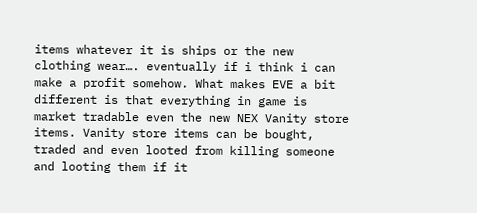items whatever it is ships or the new clothing wear…. eventually if i think i can make a profit somehow. What makes EVE a bit different is that everything in game is market tradable even the new NEX Vanity store items. Vanity store items can be bought, traded and even looted from killing someone and looting them if it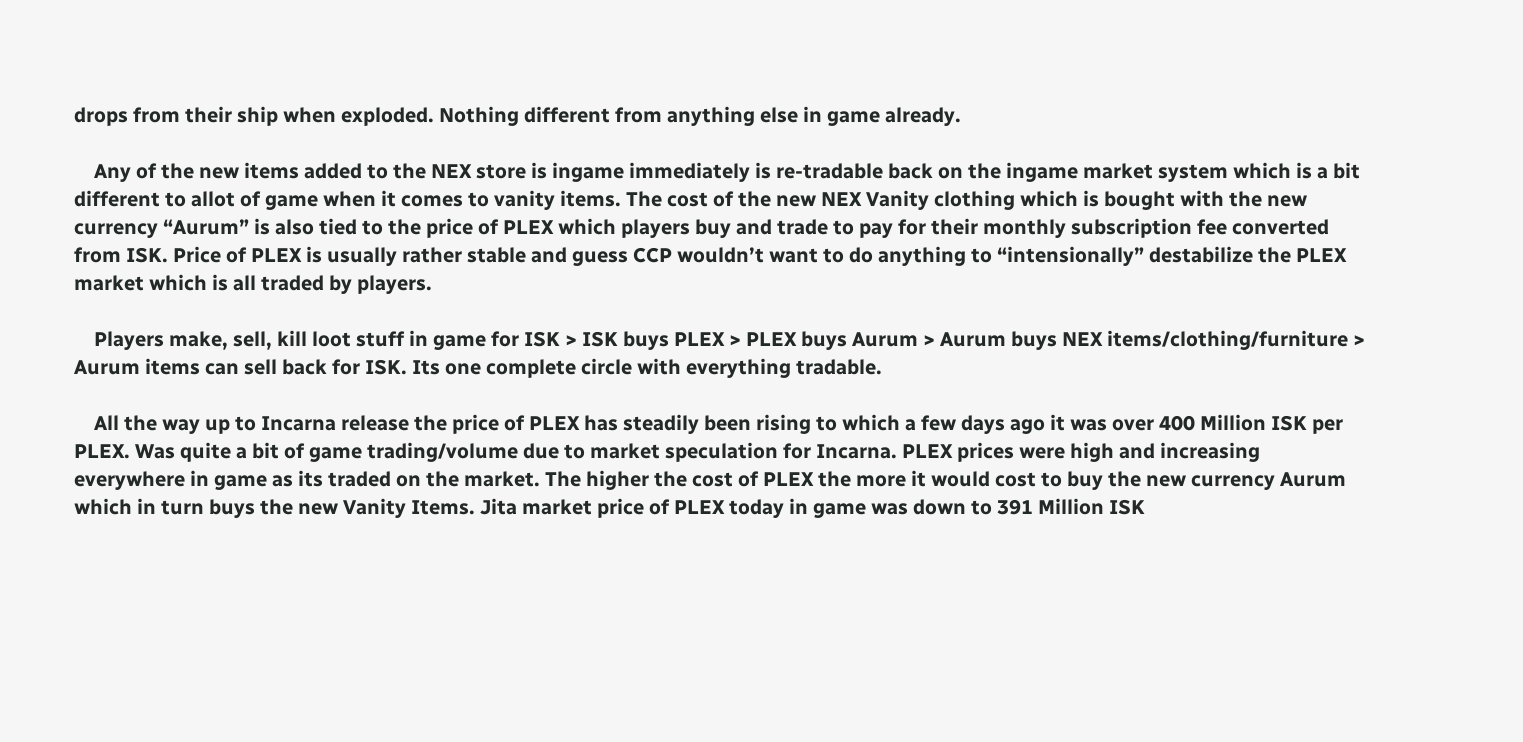drops from their ship when exploded. Nothing different from anything else in game already.

    Any of the new items added to the NEX store is ingame immediately is re-tradable back on the ingame market system which is a bit different to allot of game when it comes to vanity items. The cost of the new NEX Vanity clothing which is bought with the new currency “Aurum” is also tied to the price of PLEX which players buy and trade to pay for their monthly subscription fee converted from ISK. Price of PLEX is usually rather stable and guess CCP wouldn’t want to do anything to “intensionally” destabilize the PLEX market which is all traded by players.

    Players make, sell, kill loot stuff in game for ISK > ISK buys PLEX > PLEX buys Aurum > Aurum buys NEX items/clothing/furniture > Aurum items can sell back for ISK. Its one complete circle with everything tradable.

    All the way up to Incarna release the price of PLEX has steadily been rising to which a few days ago it was over 400 Million ISK per PLEX. Was quite a bit of game trading/volume due to market speculation for Incarna. PLEX prices were high and increasing everywhere in game as its traded on the market. The higher the cost of PLEX the more it would cost to buy the new currency Aurum which in turn buys the new Vanity Items. Jita market price of PLEX today in game was down to 391 Million ISK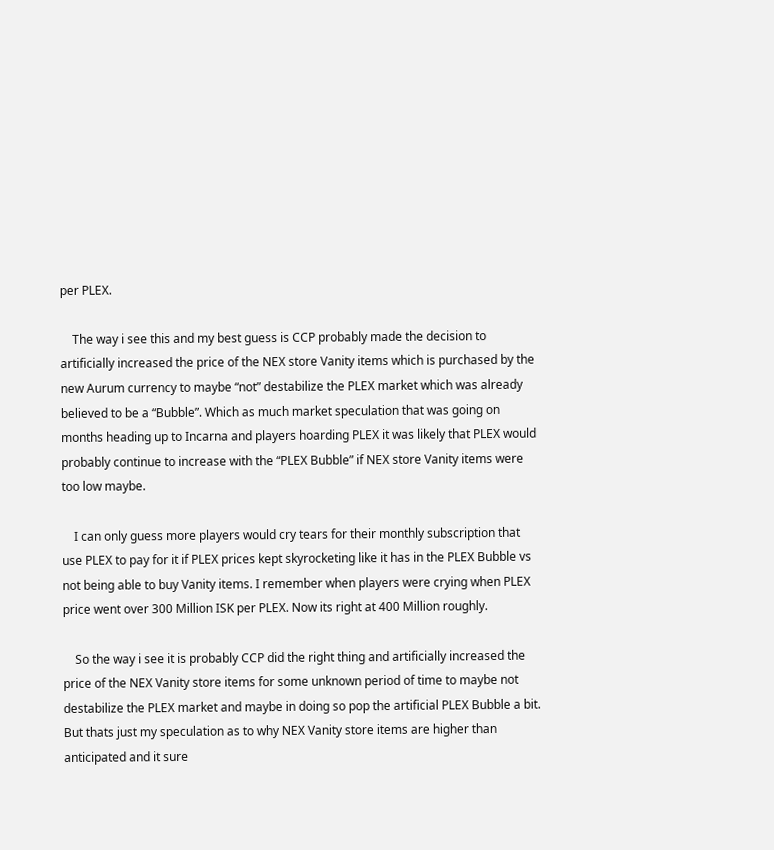per PLEX.

    The way i see this and my best guess is CCP probably made the decision to artificially increased the price of the NEX store Vanity items which is purchased by the new Aurum currency to maybe “not” destabilize the PLEX market which was already believed to be a “Bubble”. Which as much market speculation that was going on months heading up to Incarna and players hoarding PLEX it was likely that PLEX would probably continue to increase with the “PLEX Bubble” if NEX store Vanity items were too low maybe.

    I can only guess more players would cry tears for their monthly subscription that use PLEX to pay for it if PLEX prices kept skyrocketing like it has in the PLEX Bubble vs not being able to buy Vanity items. I remember when players were crying when PLEX price went over 300 Million ISK per PLEX. Now its right at 400 Million roughly.

    So the way i see it is probably CCP did the right thing and artificially increased the price of the NEX Vanity store items for some unknown period of time to maybe not destabilize the PLEX market and maybe in doing so pop the artificial PLEX Bubble a bit. But thats just my speculation as to why NEX Vanity store items are higher than anticipated and it sure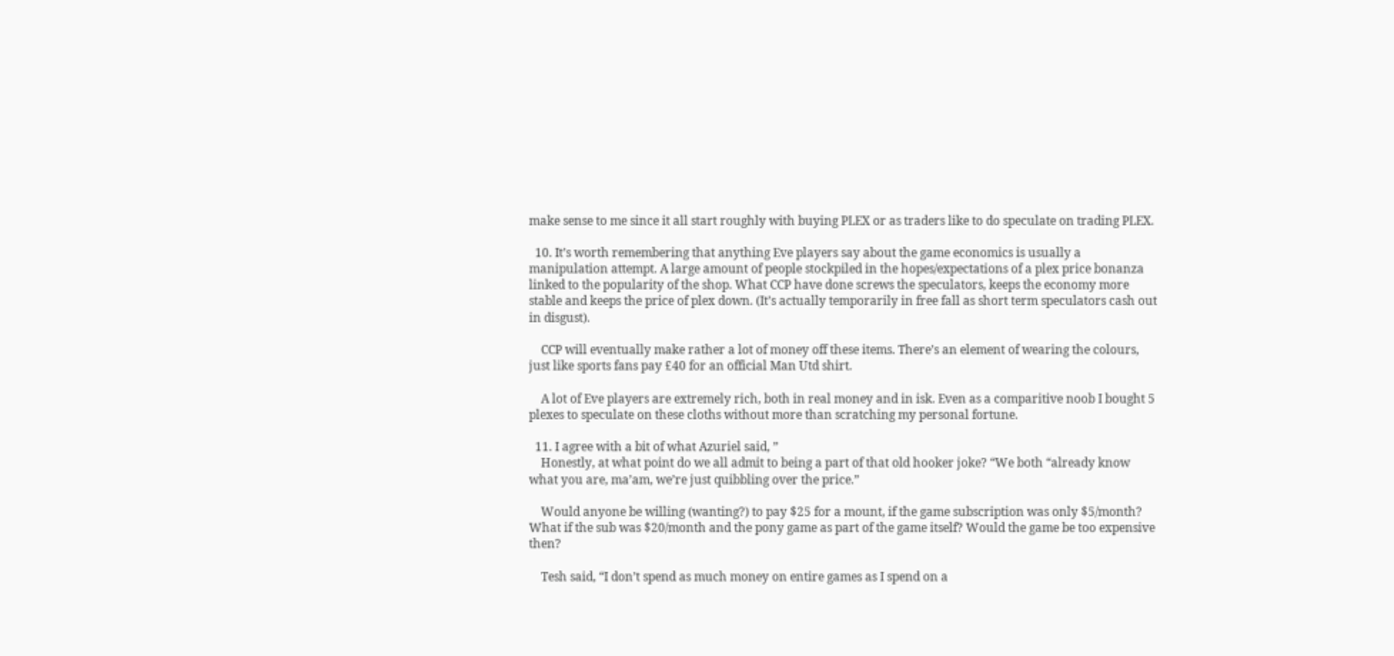make sense to me since it all start roughly with buying PLEX or as traders like to do speculate on trading PLEX.

  10. It’s worth remembering that anything Eve players say about the game economics is usually a manipulation attempt. A large amount of people stockpiled in the hopes/expectations of a plex price bonanza linked to the popularity of the shop. What CCP have done screws the speculators, keeps the economy more stable and keeps the price of plex down. (It’s actually temporarily in free fall as short term speculators cash out in disgust).

    CCP will eventually make rather a lot of money off these items. There’s an element of wearing the colours, just like sports fans pay £40 for an official Man Utd shirt.

    A lot of Eve players are extremely rich, both in real money and in isk. Even as a comparitive noob I bought 5 plexes to speculate on these cloths without more than scratching my personal fortune.

  11. I agree with a bit of what Azuriel said, ”
    Honestly, at what point do we all admit to being a part of that old hooker joke? “We both “already know what you are, ma’am, we’re just quibbling over the price.”

    Would anyone be willing (wanting?) to pay $25 for a mount, if the game subscription was only $5/month? What if the sub was $20/month and the pony game as part of the game itself? Would the game be too expensive then?

    Tesh said, “I don’t spend as much money on entire games as I spend on a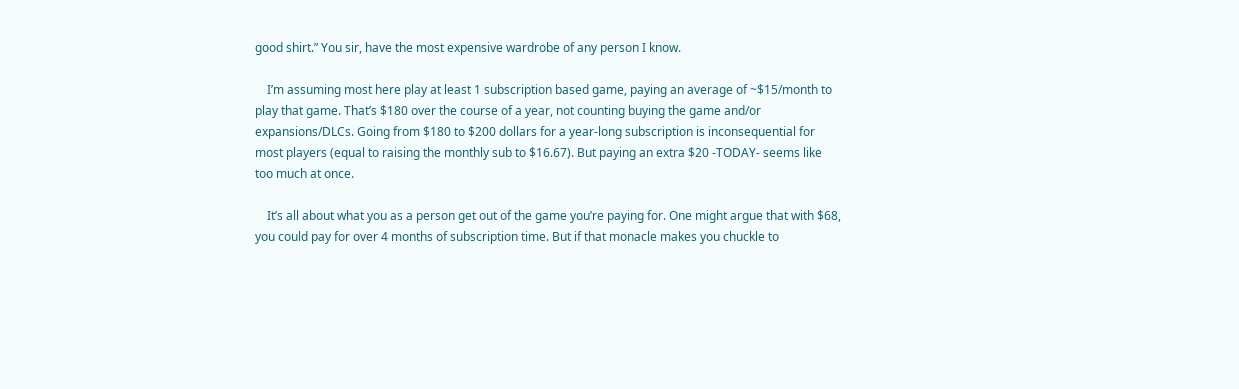good shirt.” You sir, have the most expensive wardrobe of any person I know.

    I’m assuming most here play at least 1 subscription based game, paying an average of ~$15/month to play that game. That’s $180 over the course of a year, not counting buying the game and/or expansions/DLCs. Going from $180 to $200 dollars for a year-long subscription is inconsequential for most players (equal to raising the monthly sub to $16.67). But paying an extra $20 -TODAY- seems like too much at once.

    It’s all about what you as a person get out of the game you’re paying for. One might argue that with $68, you could pay for over 4 months of subscription time. But if that monacle makes you chuckle to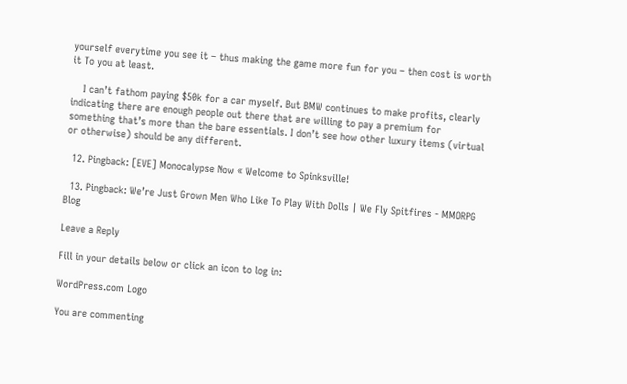yourself everytime you see it – thus making the game more fun for you – then cost is worth it To you at least.

    I can’t fathom paying $50k for a car myself. But BMW continues to make profits, clearly indicating there are enough people out there that are willing to pay a premium for something that’s more than the bare essentials. I don’t see how other luxury items (virtual or otherwise) should be any different.

  12. Pingback: [EVE] Monocalypse Now « Welcome to Spinksville!

  13. Pingback: We’re Just Grown Men Who Like To Play With Dolls | We Fly Spitfires - MMORPG Blog

Leave a Reply

Fill in your details below or click an icon to log in:

WordPress.com Logo

You are commenting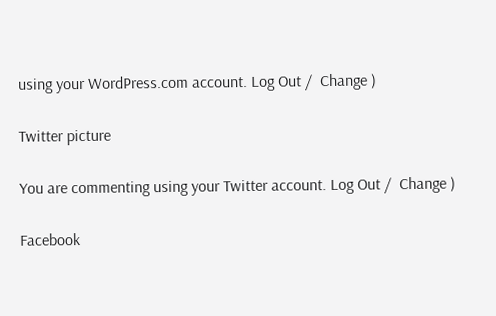using your WordPress.com account. Log Out /  Change )

Twitter picture

You are commenting using your Twitter account. Log Out /  Change )

Facebook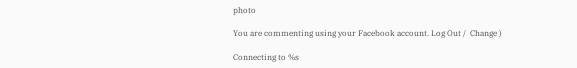photo

You are commenting using your Facebook account. Log Out /  Change )

Connecting to %s